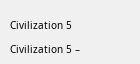Civilization 5

Civilization 5 –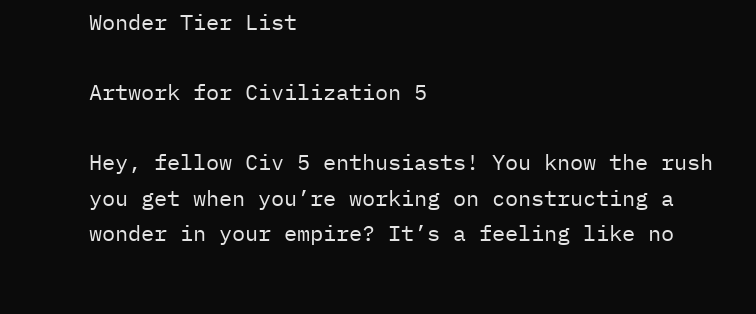Wonder Tier List

Artwork for Civilization 5

Hey, fellow Civ 5 enthusiasts! You know the rush you get when you’re working on constructing a wonder in your empire? It’s a feeling like no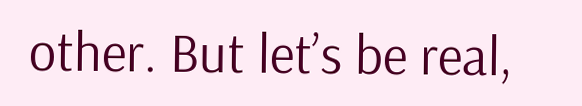other. But let’s be real,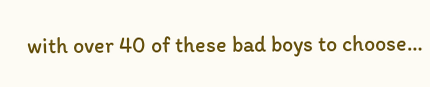with over 40 of these bad boys to choose…